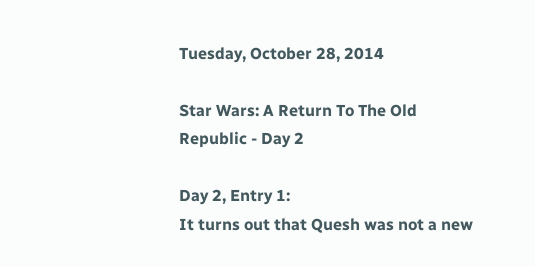Tuesday, October 28, 2014

Star Wars: A Return To The Old Republic - Day 2

Day 2, Entry 1:
It turns out that Quesh was not a new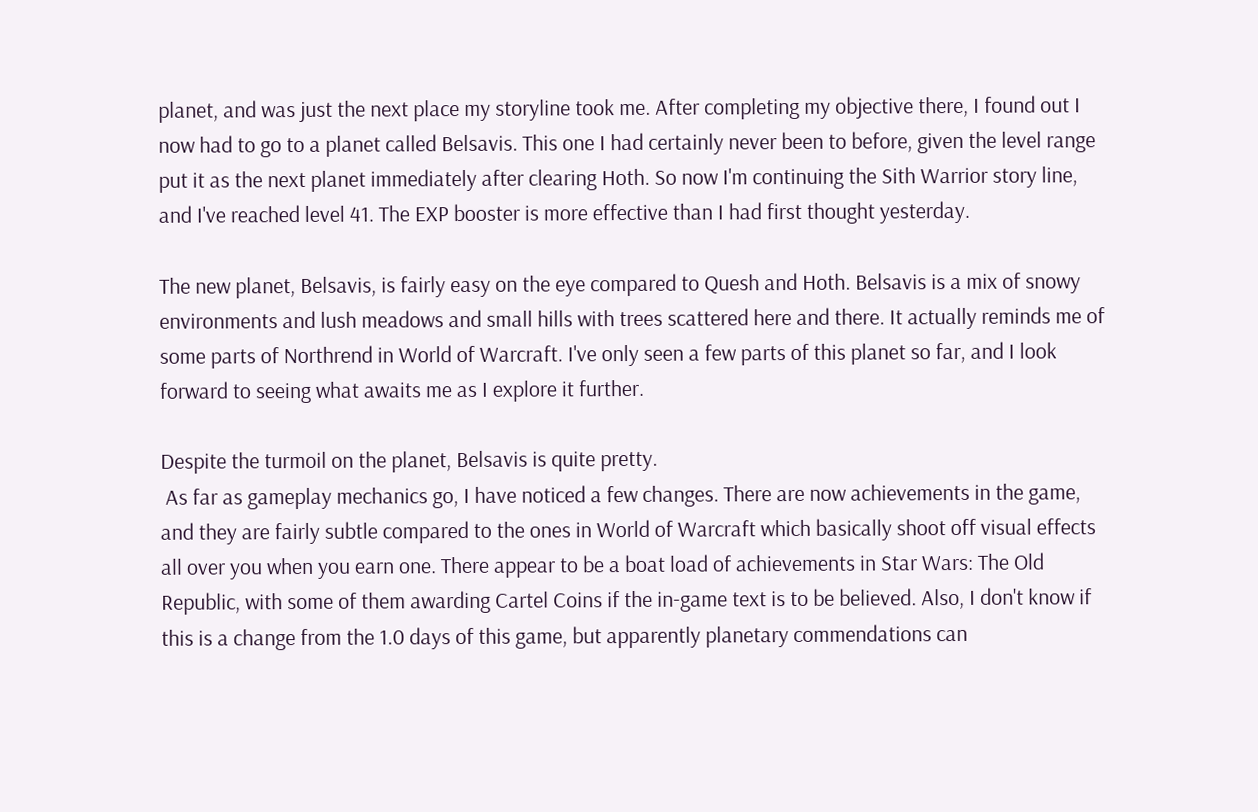planet, and was just the next place my storyline took me. After completing my objective there, I found out I now had to go to a planet called Belsavis. This one I had certainly never been to before, given the level range put it as the next planet immediately after clearing Hoth. So now I'm continuing the Sith Warrior story line, and I've reached level 41. The EXP booster is more effective than I had first thought yesterday.

The new planet, Belsavis, is fairly easy on the eye compared to Quesh and Hoth. Belsavis is a mix of snowy environments and lush meadows and small hills with trees scattered here and there. It actually reminds me of some parts of Northrend in World of Warcraft. I've only seen a few parts of this planet so far, and I look forward to seeing what awaits me as I explore it further.

Despite the turmoil on the planet, Belsavis is quite pretty.
 As far as gameplay mechanics go, I have noticed a few changes. There are now achievements in the game, and they are fairly subtle compared to the ones in World of Warcraft which basically shoot off visual effects all over you when you earn one. There appear to be a boat load of achievements in Star Wars: The Old Republic, with some of them awarding Cartel Coins if the in-game text is to be believed. Also, I don't know if this is a change from the 1.0 days of this game, but apparently planetary commendations can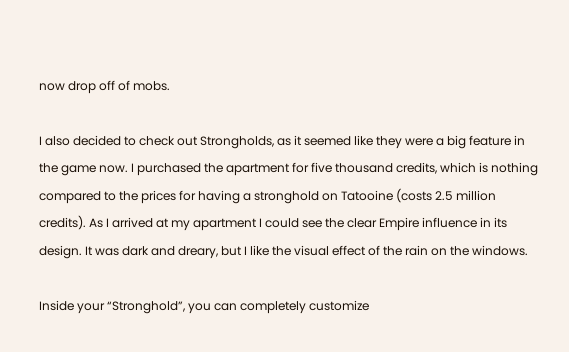now drop off of mobs.

I also decided to check out Strongholds, as it seemed like they were a big feature in the game now. I purchased the apartment for five thousand credits, which is nothing compared to the prices for having a stronghold on Tatooine (costs 2.5 million credits). As I arrived at my apartment I could see the clear Empire influence in its design. It was dark and dreary, but I like the visual effect of the rain on the windows.

Inside your “Stronghold”, you can completely customize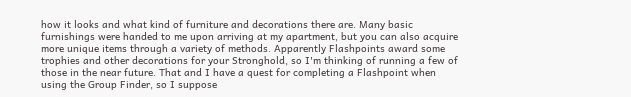how it looks and what kind of furniture and decorations there are. Many basic furnishings were handed to me upon arriving at my apartment, but you can also acquire more unique items through a variety of methods. Apparently Flashpoints award some trophies and other decorations for your Stronghold, so I'm thinking of running a few of those in the near future. That and I have a quest for completing a Flashpoint when using the Group Finder, so I suppose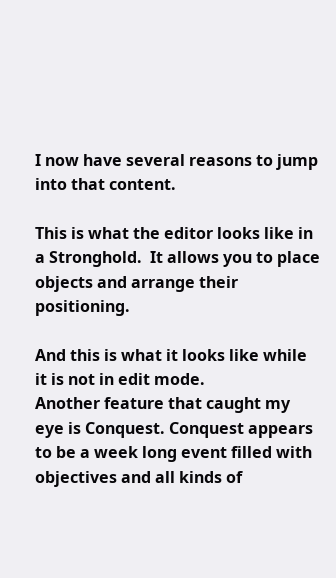I now have several reasons to jump into that content.

This is what the editor looks like in a Stronghold.  It allows you to place objects and arrange their positioning.

And this is what it looks like while it is not in edit mode.
Another feature that caught my eye is Conquest. Conquest appears to be a week long event filled with objectives and all kinds of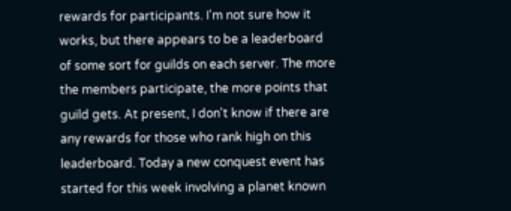rewards for participants. I'm not sure how it works, but there appears to be a leaderboard of some sort for guilds on each server. The more the members participate, the more points that guild gets. At present, I don't know if there are any rewards for those who rank high on this leaderboard. Today a new conquest event has started for this week involving a planet known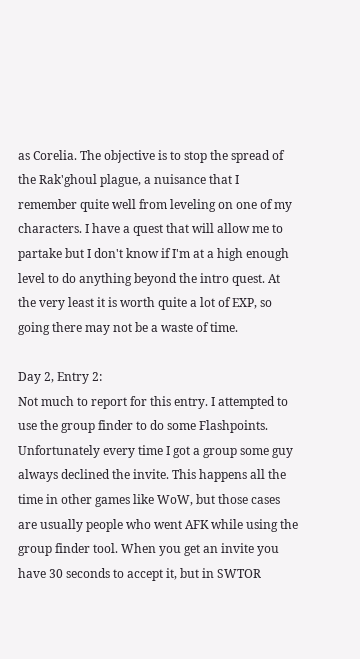as Corelia. The objective is to stop the spread of the Rak'ghoul plague, a nuisance that I remember quite well from leveling on one of my characters. I have a quest that will allow me to partake but I don't know if I'm at a high enough level to do anything beyond the intro quest. At the very least it is worth quite a lot of EXP, so going there may not be a waste of time.

Day 2, Entry 2:
Not much to report for this entry. I attempted to use the group finder to do some Flashpoints. Unfortunately every time I got a group some guy always declined the invite. This happens all the time in other games like WoW, but those cases are usually people who went AFK while using the group finder tool. When you get an invite you have 30 seconds to accept it, but in SWTOR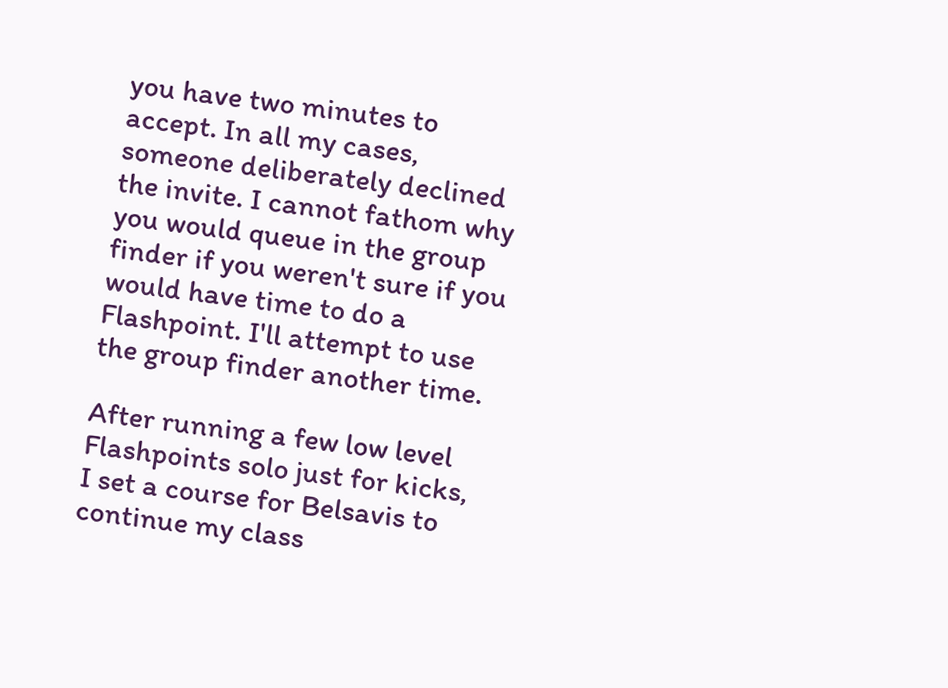you have two minutes to accept. In all my cases, someone deliberately declined the invite. I cannot fathom why you would queue in the group finder if you weren't sure if you would have time to do a Flashpoint. I'll attempt to use the group finder another time.

After running a few low level Flashpoints solo just for kicks, I set a course for Belsavis to continue my class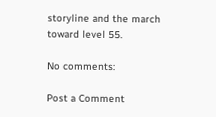storyline and the march toward level 55.

No comments:

Post a Comment